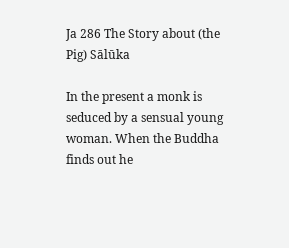Ja 286 The Story about (the Pig) Sālūka

In the present a monk is seduced by a sensual young woman. When the Buddha finds out he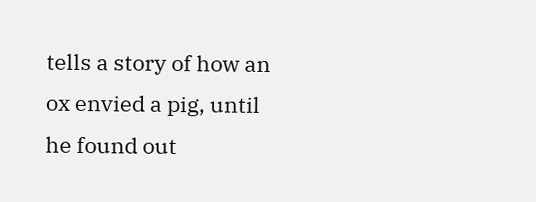tells a story of how an ox envied a pig, until he found out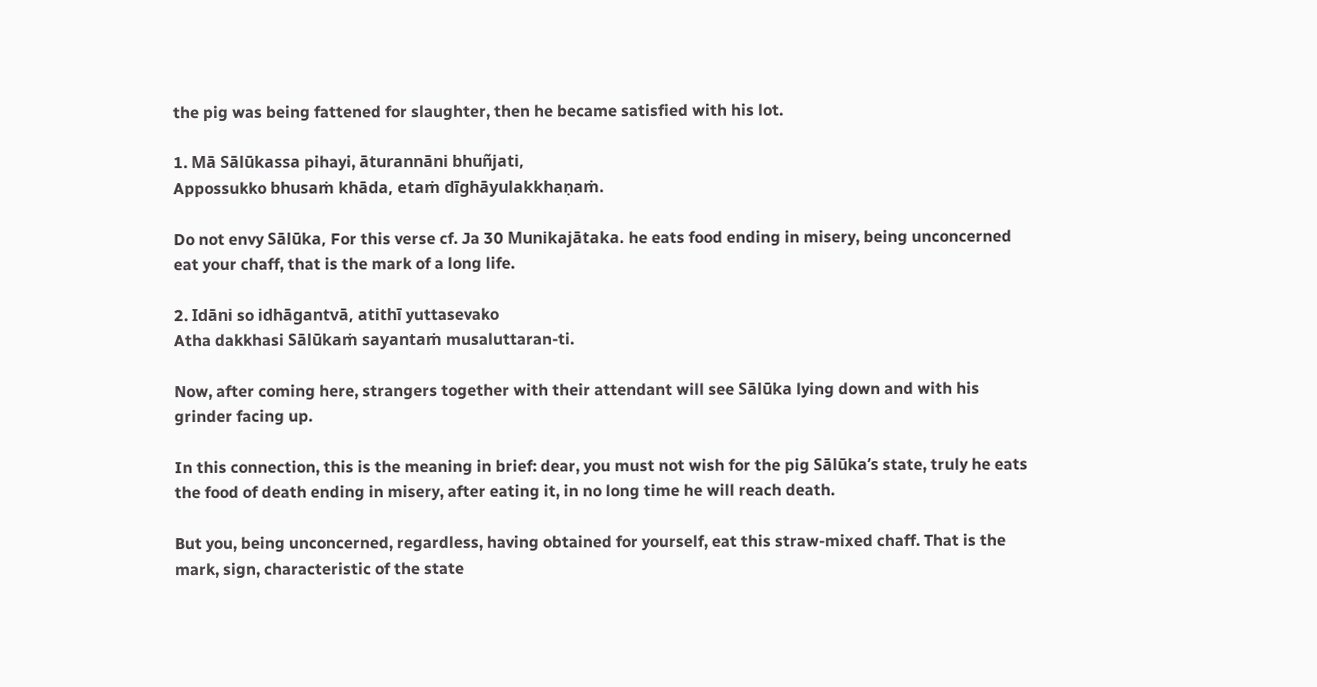the pig was being fattened for slaughter, then he became satisfied with his lot.

1. Mā Sālūkassa pihayi, āturannāni bhuñjati,
Appossukko bhusaṁ khāda, etaṁ dīghāyulakkhaṇaṁ.

Do not envy Sālūka, For this verse cf. Ja 30 Munikajātaka. he eats food ending in misery, being unconcerned eat your chaff, that is the mark of a long life.

2. Idāni so idhāgantvā, atithī yuttasevako
Atha dakkhasi Sālūkaṁ sayantaṁ musaluttaran-ti.

Now, after coming here, strangers together with their attendant will see Sālūka lying down and with his grinder facing up.

In this connection, this is the meaning in brief: dear, you must not wish for the pig Sālūka’s state, truly he eats the food of death ending in misery, after eating it, in no long time he will reach death.

But you, being unconcerned, regardless, having obtained for yourself, eat this straw-mixed chaff. That is the mark, sign, characteristic of the state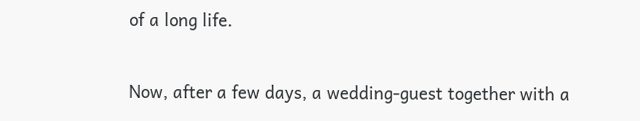of a long life.

Now, after a few days, a wedding-guest together with a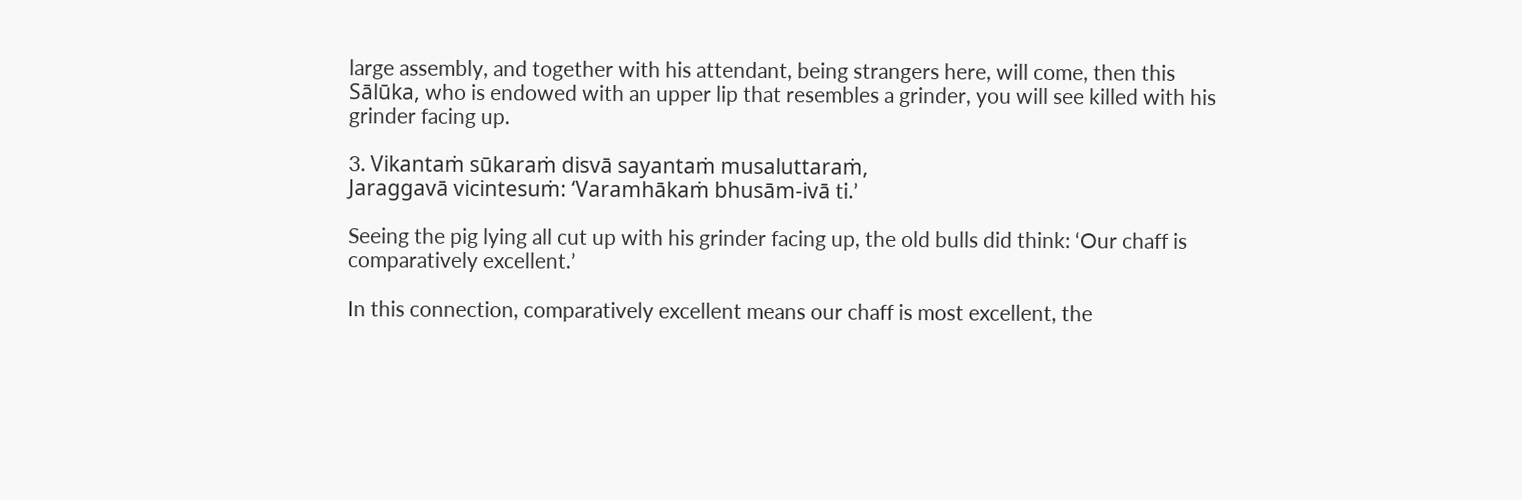large assembly, and together with his attendant, being strangers here, will come, then this Sālūka, who is endowed with an upper lip that resembles a grinder, you will see killed with his grinder facing up.

3. Vikantaṁ sūkaraṁ disvā sayantaṁ musaluttaraṁ,
Jaraggavā vicintesuṁ: ‘Varamhākaṁ bhusām-ivā ti.’

Seeing the pig lying all cut up with his grinder facing up, the old bulls did think: ‘Our chaff is comparatively excellent.’

In this connection, comparatively excellent means our chaff is most excellent, the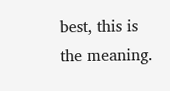best, this is the meaning.